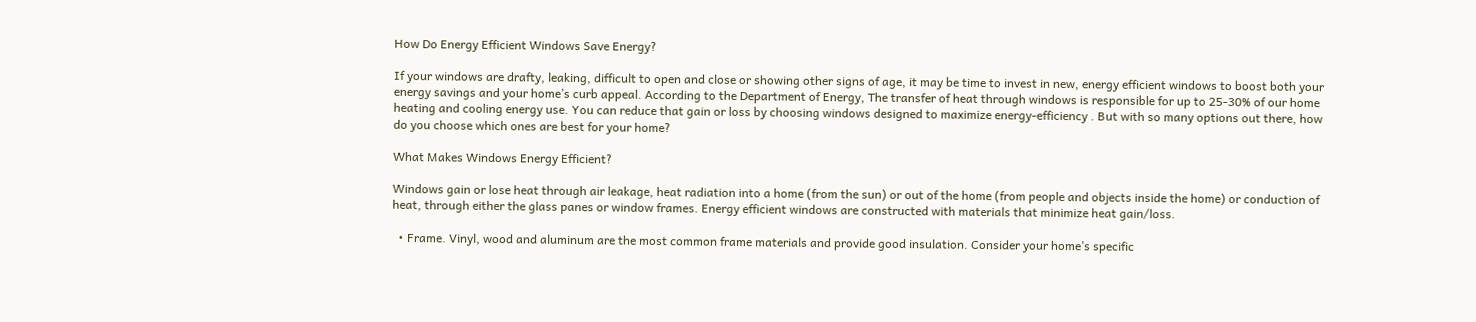How Do Energy Efficient Windows Save Energy?

If your windows are drafty, leaking, difficult to open and close or showing other signs of age, it may be time to invest in new, energy efficient windows to boost both your energy savings and your home’s curb appeal. According to the Department of Energy, The transfer of heat through windows is responsible for up to 25-30% of our home heating and cooling energy use. You can reduce that gain or loss by choosing windows designed to maximize energy-efficiency . But with so many options out there, how do you choose which ones are best for your home?

What Makes Windows Energy Efficient?

Windows gain or lose heat through air leakage, heat radiation into a home (from the sun) or out of the home (from people and objects inside the home) or conduction of heat, through either the glass panes or window frames. Energy efficient windows are constructed with materials that minimize heat gain/loss.

  • Frame. Vinyl, wood and aluminum are the most common frame materials and provide good insulation. Consider your home’s specific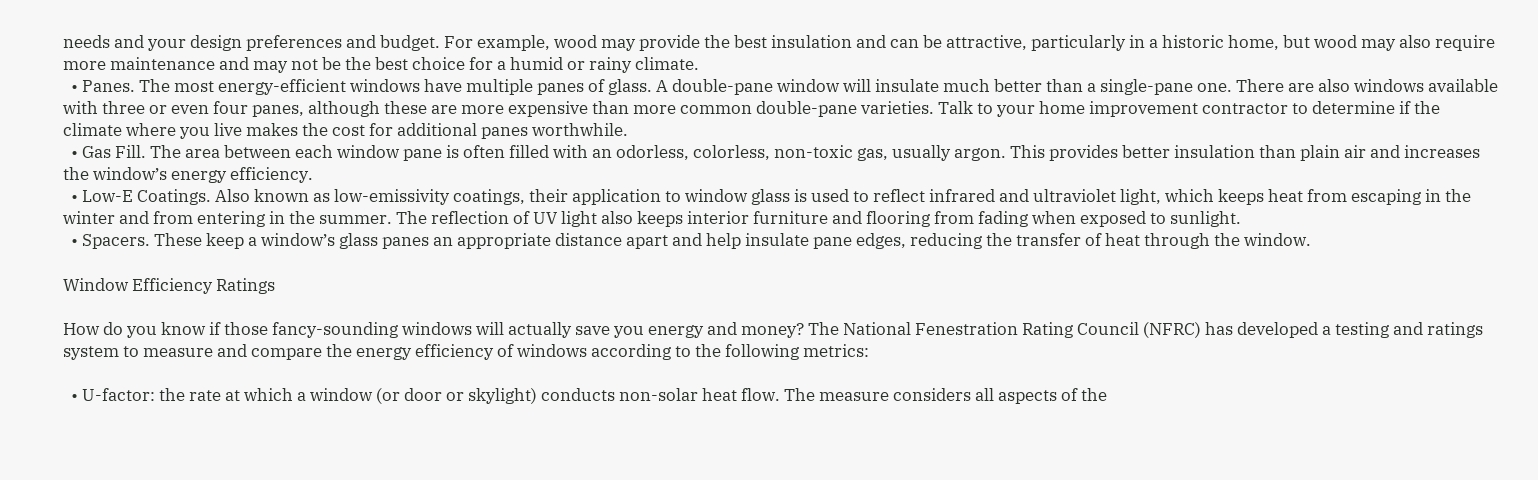needs and your design preferences and budget. For example, wood may provide the best insulation and can be attractive, particularly in a historic home, but wood may also require more maintenance and may not be the best choice for a humid or rainy climate.
  • Panes. The most energy-efficient windows have multiple panes of glass. A double-pane window will insulate much better than a single-pane one. There are also windows available with three or even four panes, although these are more expensive than more common double-pane varieties. Talk to your home improvement contractor to determine if the climate where you live makes the cost for additional panes worthwhile.
  • Gas Fill. The area between each window pane is often filled with an odorless, colorless, non-toxic gas, usually argon. This provides better insulation than plain air and increases the window’s energy efficiency.
  • Low-E Coatings. Also known as low-emissivity coatings, their application to window glass is used to reflect infrared and ultraviolet light, which keeps heat from escaping in the winter and from entering in the summer. The reflection of UV light also keeps interior furniture and flooring from fading when exposed to sunlight.
  • Spacers. These keep a window’s glass panes an appropriate distance apart and help insulate pane edges, reducing the transfer of heat through the window.

Window Efficiency Ratings

How do you know if those fancy-sounding windows will actually save you energy and money? The National Fenestration Rating Council (NFRC) has developed a testing and ratings system to measure and compare the energy efficiency of windows according to the following metrics:

  • U-factor: the rate at which a window (or door or skylight) conducts non-solar heat flow. The measure considers all aspects of the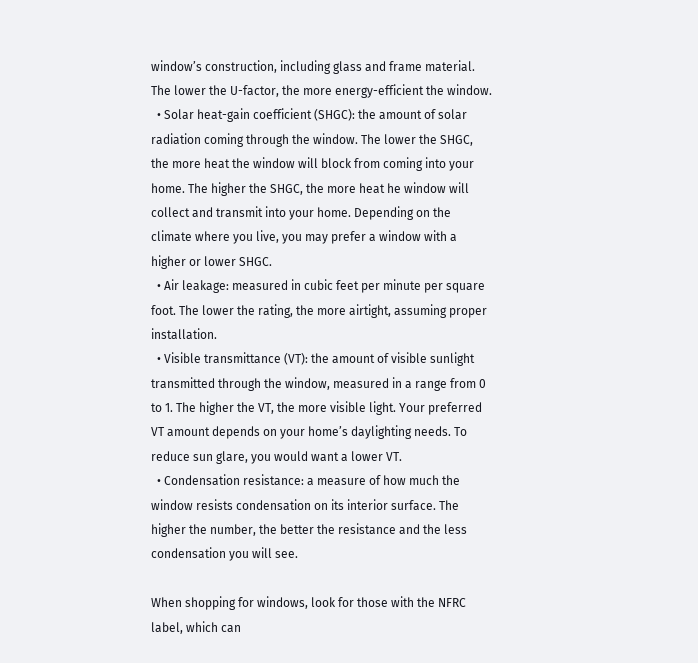window’s construction, including glass and frame material. The lower the U-factor, the more energy-efficient the window.
  • Solar heat-gain coefficient (SHGC): the amount of solar radiation coming through the window. The lower the SHGC, the more heat the window will block from coming into your home. The higher the SHGC, the more heat he window will collect and transmit into your home. Depending on the climate where you live, you may prefer a window with a higher or lower SHGC.
  • Air leakage: measured in cubic feet per minute per square foot. The lower the rating, the more airtight, assuming proper installation.
  • Visible transmittance (VT): the amount of visible sunlight transmitted through the window, measured in a range from 0 to 1. The higher the VT, the more visible light. Your preferred VT amount depends on your home’s daylighting needs. To reduce sun glare, you would want a lower VT.
  • Condensation resistance: a measure of how much the window resists condensation on its interior surface. The higher the number, the better the resistance and the less condensation you will see.

When shopping for windows, look for those with the NFRC label, which can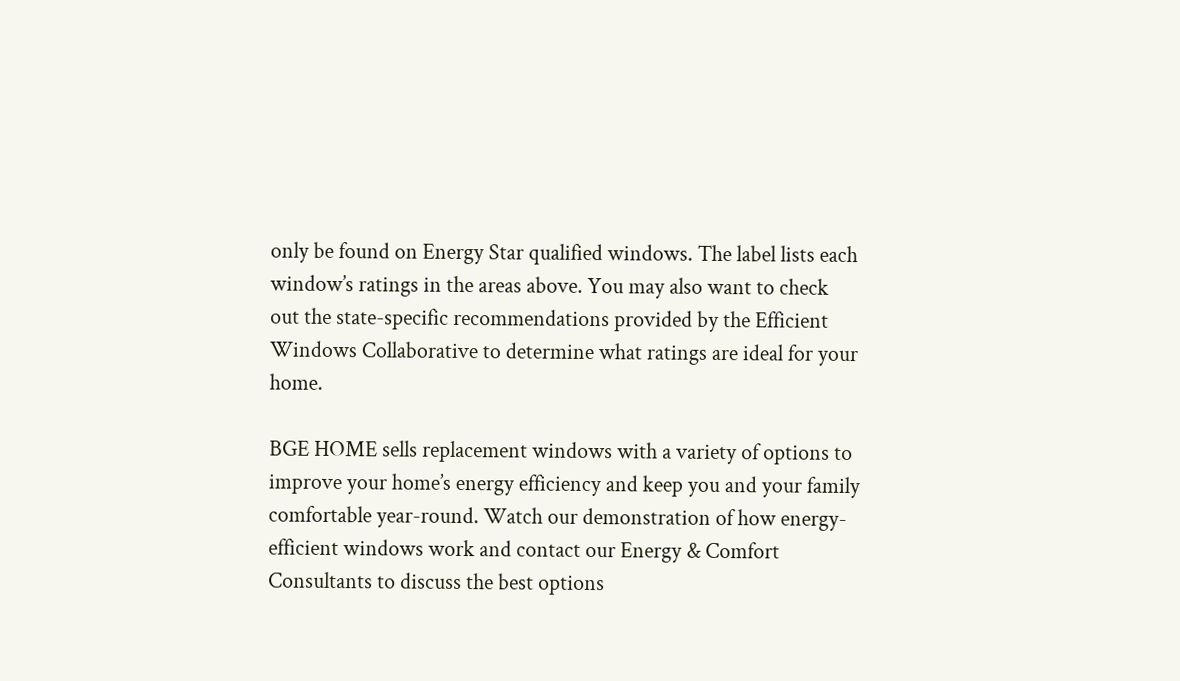only be found on Energy Star qualified windows. The label lists each window’s ratings in the areas above. You may also want to check out the state-specific recommendations provided by the Efficient Windows Collaborative to determine what ratings are ideal for your home.

BGE HOME sells replacement windows with a variety of options to improve your home’s energy efficiency and keep you and your family comfortable year-round. Watch our demonstration of how energy-efficient windows work and contact our Energy & Comfort Consultants to discuss the best options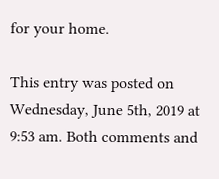for your home.

This entry was posted on Wednesday, June 5th, 2019 at 9:53 am. Both comments and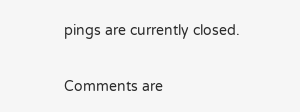pings are currently closed.

Comments are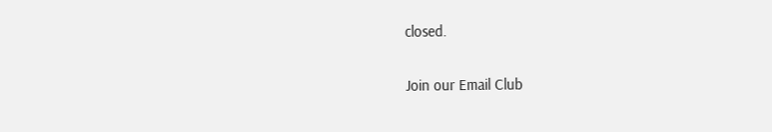closed.

Join our Email Club